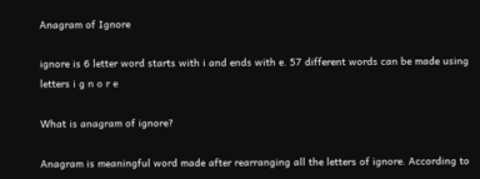Anagram of Ignore

ignore is 6 letter word starts with i and ends with e. 57 different words can be made using letters i g n o r e

What is anagram of ignore?

Anagram is meaningful word made after rearranging all the letters of ignore. According to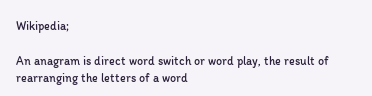Wikipedia;

An anagram is direct word switch or word play, the result of rearranging the letters of a word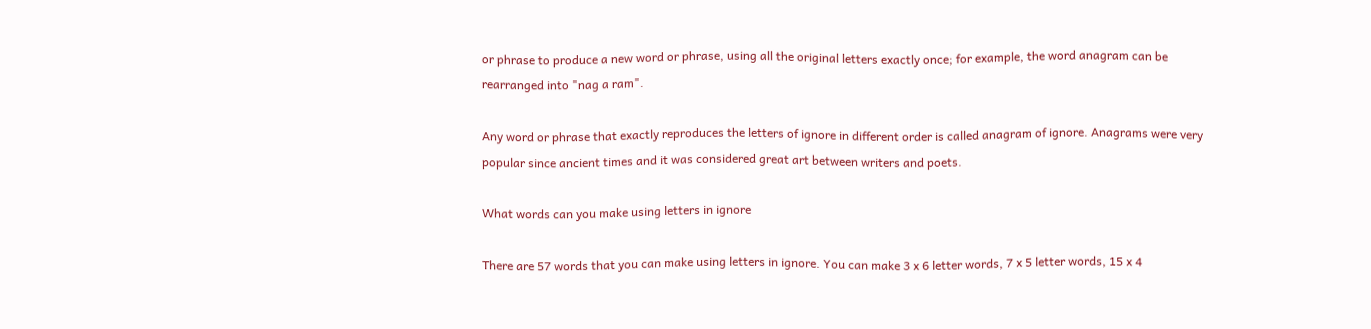or phrase to produce a new word or phrase, using all the original letters exactly once; for example, the word anagram can be rearranged into "nag a ram".

Any word or phrase that exactly reproduces the letters of ignore in different order is called anagram of ignore. Anagrams were very popular since ancient times and it was considered great art between writers and poets.

What words can you make using letters in ignore

There are 57 words that you can make using letters in ignore. You can make 3 x 6 letter words, 7 x 5 letter words, 15 x 4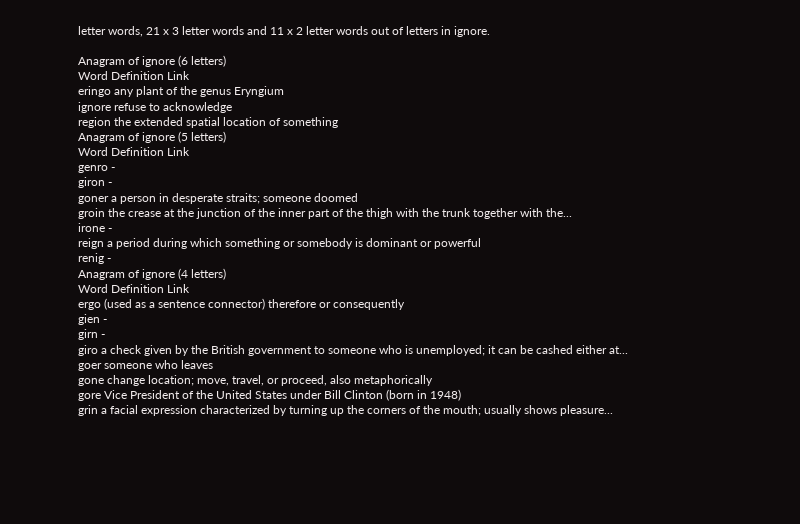letter words, 21 x 3 letter words and 11 x 2 letter words out of letters in ignore.

Anagram of ignore (6 letters)
Word Definition Link
eringo any plant of the genus Eryngium
ignore refuse to acknowledge
region the extended spatial location of something
Anagram of ignore (5 letters)
Word Definition Link
genro -
giron -
goner a person in desperate straits; someone doomed
groin the crease at the junction of the inner part of the thigh with the trunk together with the...
irone -
reign a period during which something or somebody is dominant or powerful
renig -
Anagram of ignore (4 letters)
Word Definition Link
ergo (used as a sentence connector) therefore or consequently
gien -
girn -
giro a check given by the British government to someone who is unemployed; it can be cashed either at...
goer someone who leaves
gone change location; move, travel, or proceed, also metaphorically
gore Vice President of the United States under Bill Clinton (born in 1948)
grin a facial expression characterized by turning up the corners of the mouth; usually shows pleasure...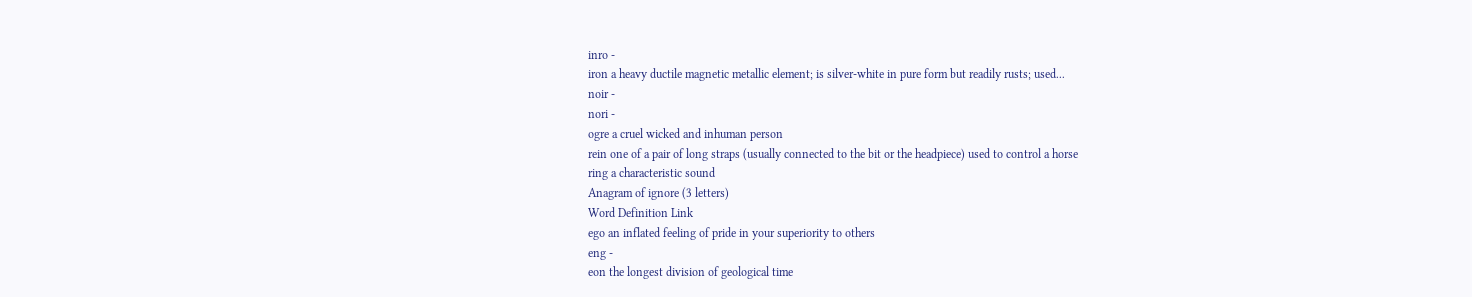inro -
iron a heavy ductile magnetic metallic element; is silver-white in pure form but readily rusts; used...
noir -
nori -
ogre a cruel wicked and inhuman person
rein one of a pair of long straps (usually connected to the bit or the headpiece) used to control a horse
ring a characteristic sound
Anagram of ignore (3 letters)
Word Definition Link
ego an inflated feeling of pride in your superiority to others
eng -
eon the longest division of geological time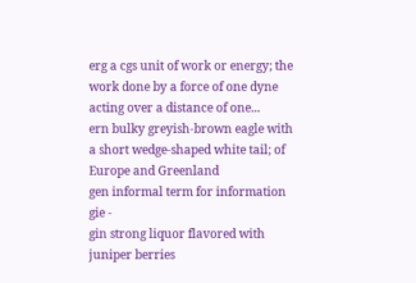erg a cgs unit of work or energy; the work done by a force of one dyne acting over a distance of one...
ern bulky greyish-brown eagle with a short wedge-shaped white tail; of Europe and Greenland
gen informal term for information
gie -
gin strong liquor flavored with juniper berries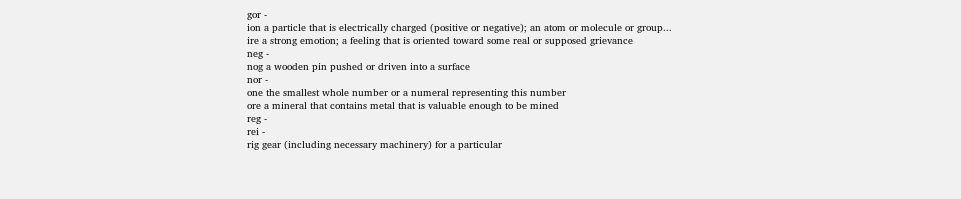gor -
ion a particle that is electrically charged (positive or negative); an atom or molecule or group...
ire a strong emotion; a feeling that is oriented toward some real or supposed grievance
neg -
nog a wooden pin pushed or driven into a surface
nor -
one the smallest whole number or a numeral representing this number
ore a mineral that contains metal that is valuable enough to be mined
reg -
rei -
rig gear (including necessary machinery) for a particular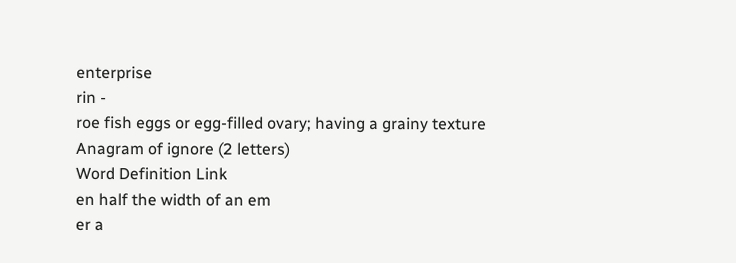enterprise
rin -
roe fish eggs or egg-filled ovary; having a grainy texture
Anagram of ignore (2 letters)
Word Definition Link
en half the width of an em
er a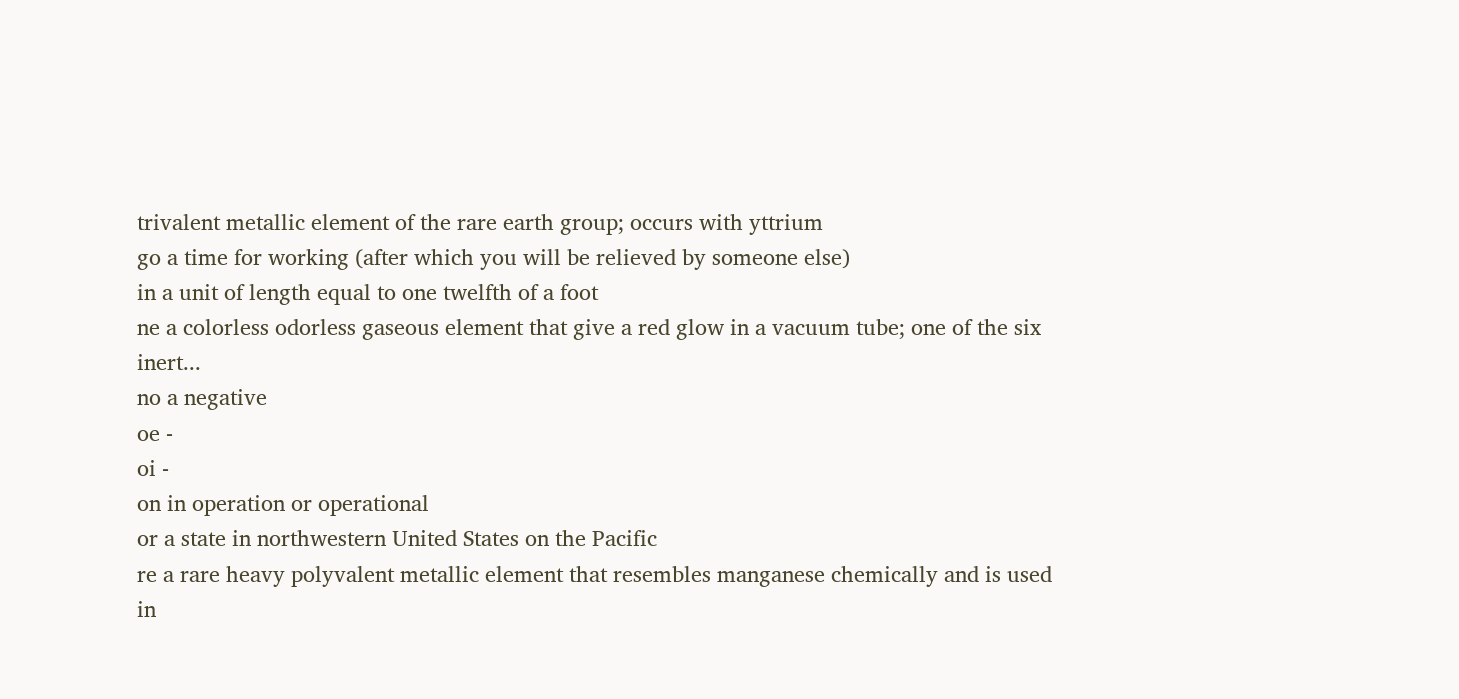trivalent metallic element of the rare earth group; occurs with yttrium
go a time for working (after which you will be relieved by someone else)
in a unit of length equal to one twelfth of a foot
ne a colorless odorless gaseous element that give a red glow in a vacuum tube; one of the six inert...
no a negative
oe -
oi -
on in operation or operational
or a state in northwestern United States on the Pacific
re a rare heavy polyvalent metallic element that resembles manganese chemically and is used in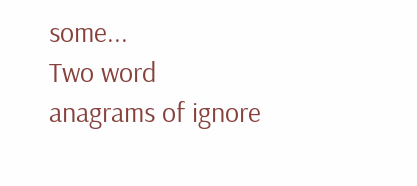some...
Two word anagrams of ignore